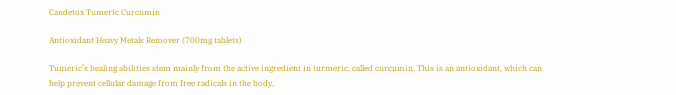Candetox Tumeric Curcumin

Antioxidant Heavy Metals Remover (700mg tablets)

Tumeric’s healing abilities stem mainly from the active ingredient in turmeric, called curcumin. This is an antioxidant, which can help prevent cellular damage from free radicals in the body,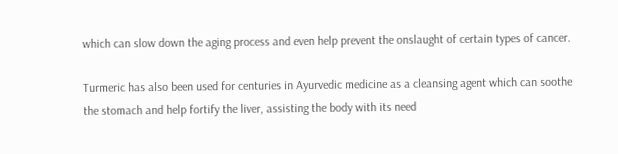which can slow down the aging process and even help prevent the onslaught of certain types of cancer.

Turmeric has also been used for centuries in Ayurvedic medicine as a cleansing agent which can soothe the stomach and help fortify the liver, assisting the body with its need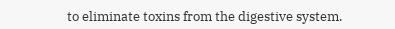to eliminate toxins from the digestive system.